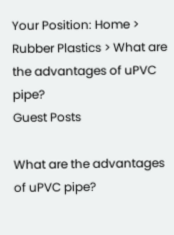Your Position: Home > Rubber Plastics > What are the advantages of uPVC pipe?
Guest Posts

What are the advantages of uPVC pipe?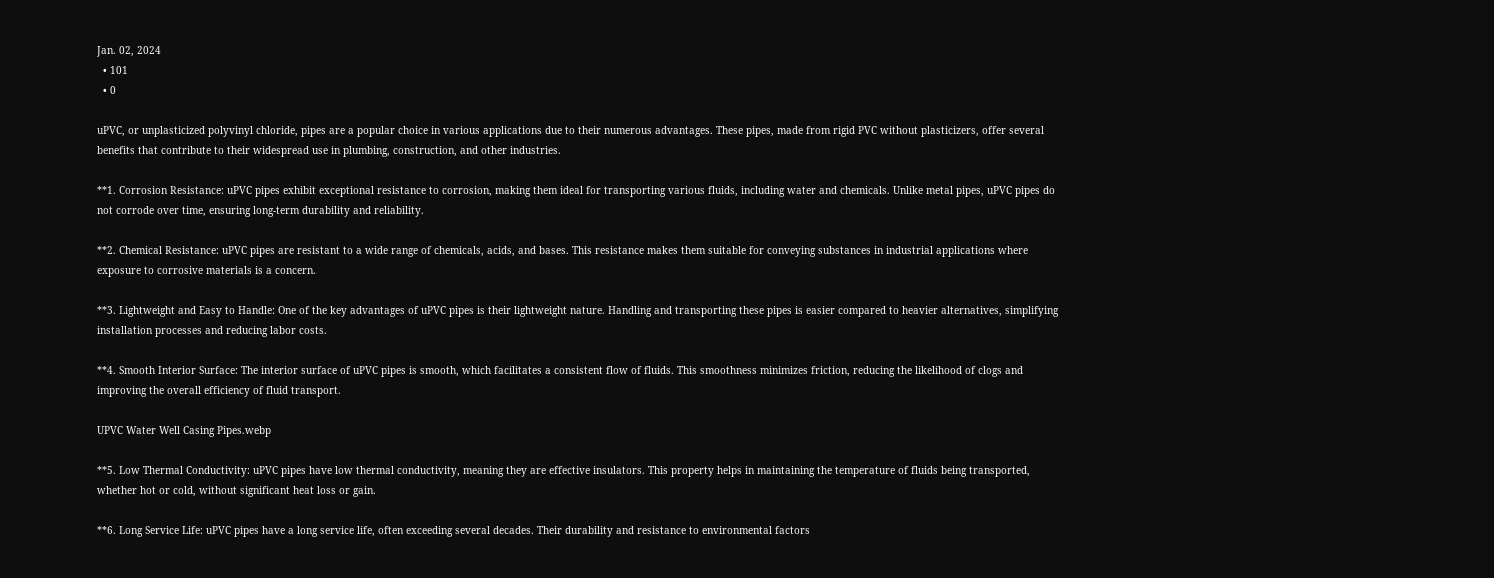Jan. 02, 2024
  • 101
  • 0

uPVC, or unplasticized polyvinyl chloride, pipes are a popular choice in various applications due to their numerous advantages. These pipes, made from rigid PVC without plasticizers, offer several benefits that contribute to their widespread use in plumbing, construction, and other industries.

**1. Corrosion Resistance: uPVC pipes exhibit exceptional resistance to corrosion, making them ideal for transporting various fluids, including water and chemicals. Unlike metal pipes, uPVC pipes do not corrode over time, ensuring long-term durability and reliability.

**2. Chemical Resistance: uPVC pipes are resistant to a wide range of chemicals, acids, and bases. This resistance makes them suitable for conveying substances in industrial applications where exposure to corrosive materials is a concern.

**3. Lightweight and Easy to Handle: One of the key advantages of uPVC pipes is their lightweight nature. Handling and transporting these pipes is easier compared to heavier alternatives, simplifying installation processes and reducing labor costs.

**4. Smooth Interior Surface: The interior surface of uPVC pipes is smooth, which facilitates a consistent flow of fluids. This smoothness minimizes friction, reducing the likelihood of clogs and improving the overall efficiency of fluid transport.

UPVC Water Well Casing Pipes.webp

**5. Low Thermal Conductivity: uPVC pipes have low thermal conductivity, meaning they are effective insulators. This property helps in maintaining the temperature of fluids being transported, whether hot or cold, without significant heat loss or gain.

**6. Long Service Life: uPVC pipes have a long service life, often exceeding several decades. Their durability and resistance to environmental factors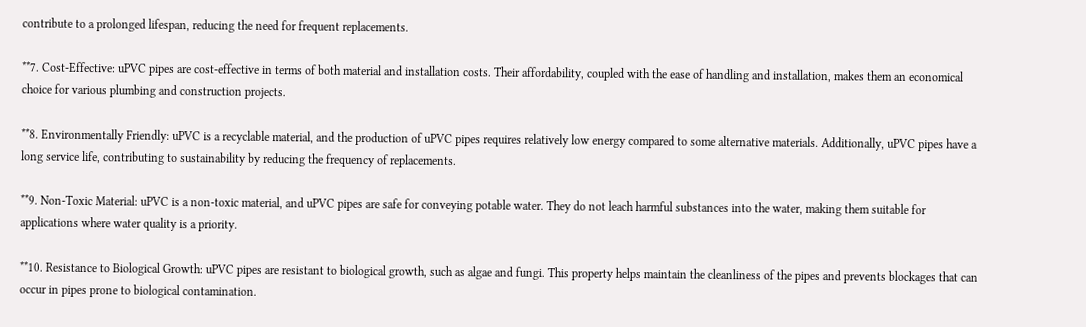contribute to a prolonged lifespan, reducing the need for frequent replacements.

**7. Cost-Effective: uPVC pipes are cost-effective in terms of both material and installation costs. Their affordability, coupled with the ease of handling and installation, makes them an economical choice for various plumbing and construction projects.

**8. Environmentally Friendly: uPVC is a recyclable material, and the production of uPVC pipes requires relatively low energy compared to some alternative materials. Additionally, uPVC pipes have a long service life, contributing to sustainability by reducing the frequency of replacements.

**9. Non-Toxic Material: uPVC is a non-toxic material, and uPVC pipes are safe for conveying potable water. They do not leach harmful substances into the water, making them suitable for applications where water quality is a priority.

**10. Resistance to Biological Growth: uPVC pipes are resistant to biological growth, such as algae and fungi. This property helps maintain the cleanliness of the pipes and prevents blockages that can occur in pipes prone to biological contamination.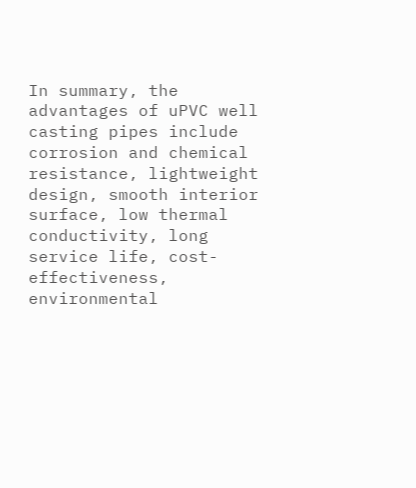In summary, the advantages of uPVC well casting pipes include corrosion and chemical resistance, lightweight design, smooth interior surface, low thermal conductivity, long service life, cost-effectiveness, environmental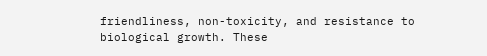friendliness, non-toxicity, and resistance to biological growth. These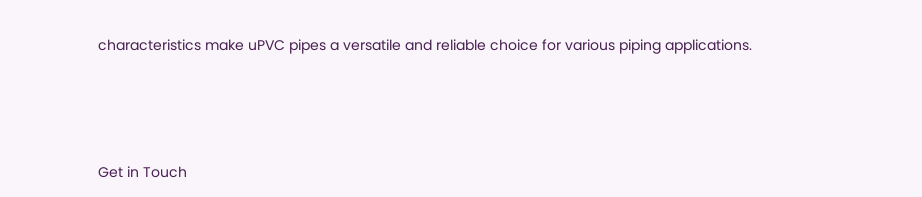characteristics make uPVC pipes a versatile and reliable choice for various piping applications.




Get in Touch